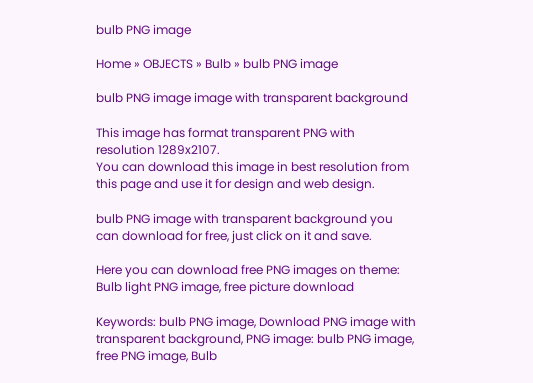bulb PNG image

Home » OBJECTS » Bulb » bulb PNG image

bulb PNG image image with transparent background

This image has format transparent PNG with resolution 1289x2107.
You can download this image in best resolution from this page and use it for design and web design.

bulb PNG image with transparent background you can download for free, just click on it and save.

Here you can download free PNG images on theme: Bulb light PNG image, free picture download

Keywords: bulb PNG image, Download PNG image with transparent background, PNG image: bulb PNG image, free PNG image, Bulb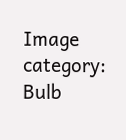Image category: Bulb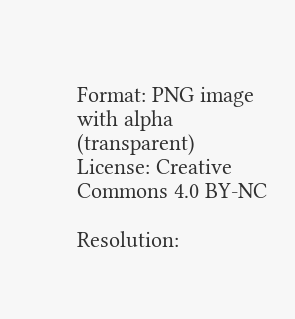Format: PNG image with alpha (transparent)
License: Creative Commons 4.0 BY-NC

Resolution: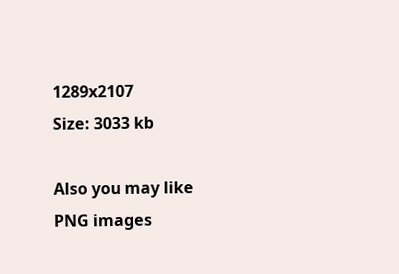1289x2107
Size: 3033 kb

Also you may like PNG images